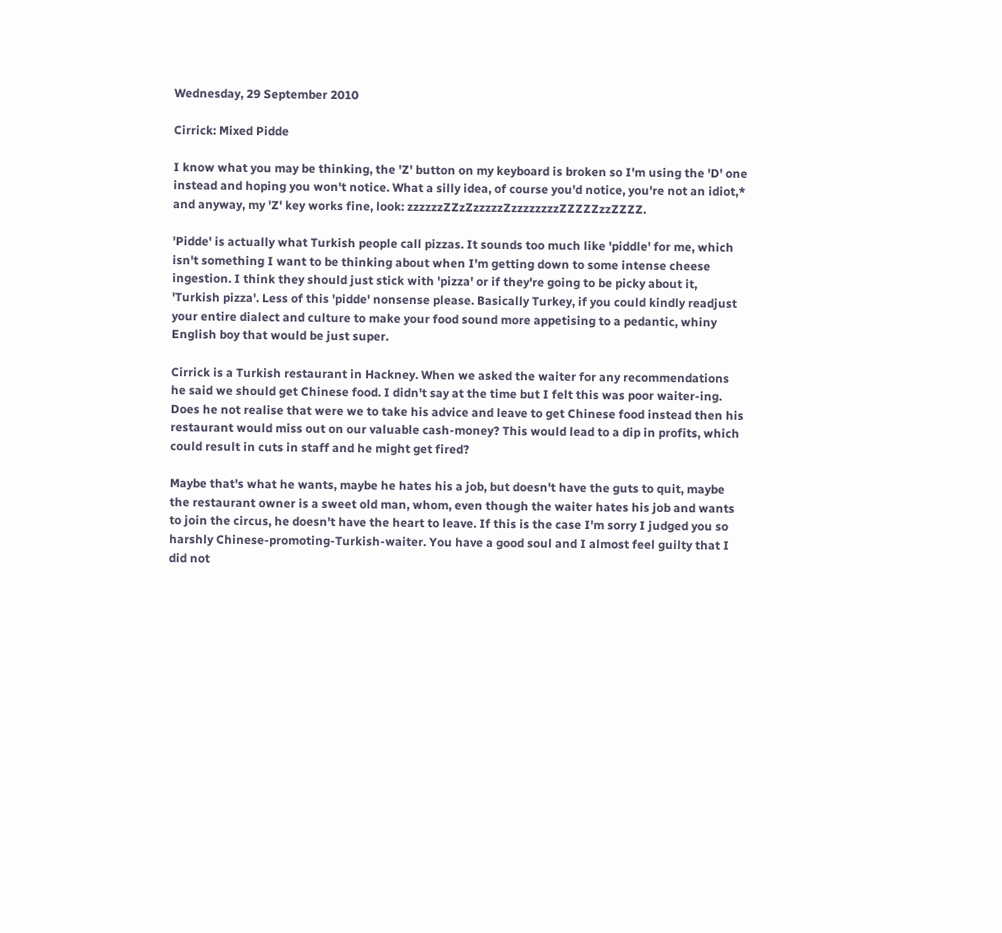Wednesday, 29 September 2010

Cirrick: Mixed Pidde

I know what you may be thinking, the 'Z' button on my keyboard is broken so I'm using the 'D' one instead and hoping you won't notice. What a silly idea, of course you'd notice, you're not an idiot,* and anyway, my 'Z' key works fine, look: zzzzzzZZzZzzzzzZzzzzzzzzZZZZZzzZZZZ.

'Pidde' is actually what Turkish people call pizzas. It sounds too much like 'piddle' for me, which isn't something I want to be thinking about when I'm getting down to some intense cheese ingestion. I think they should just stick with 'pizza' or if they're going to be picky about it, 'Turkish pizza'. Less of this 'pidde' nonsense please. Basically Turkey, if you could kindly readjust your entire dialect and culture to make your food sound more appetising to a pedantic, whiny English boy that would be just super.

Cirrick is a Turkish restaurant in Hackney. When we asked the waiter for any recommendations he said we should get Chinese food. I didn't say at the time but I felt this was poor waiter-ing. Does he not realise that were we to take his advice and leave to get Chinese food instead then his restaurant would miss out on our valuable cash-money? This would lead to a dip in profits, which could result in cuts in staff and he might get fired?

Maybe that's what he wants, maybe he hates his a job, but doesn't have the guts to quit, maybe the restaurant owner is a sweet old man, whom, even though the waiter hates his job and wants to join the circus, he doesn't have the heart to leave. If this is the case I'm sorry I judged you so harshly Chinese-promoting-Turkish-waiter. You have a good soul and I almost feel guilty that I did not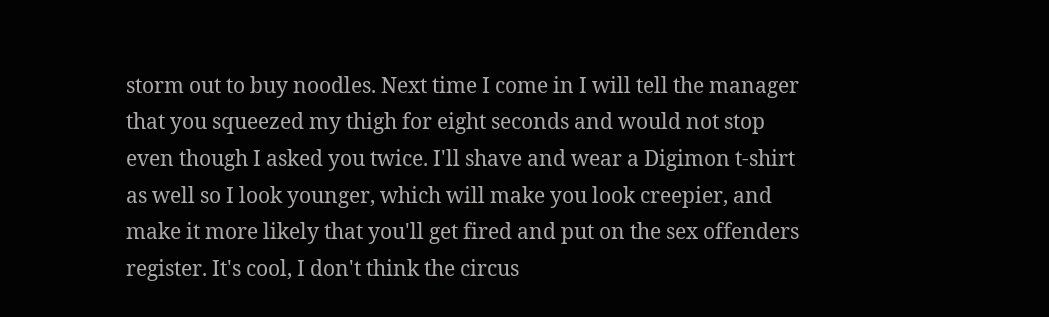storm out to buy noodles. Next time I come in I will tell the manager that you squeezed my thigh for eight seconds and would not stop even though I asked you twice. I'll shave and wear a Digimon t-shirt as well so I look younger, which will make you look creepier, and make it more likely that you'll get fired and put on the sex offenders register. It's cool, I don't think the circus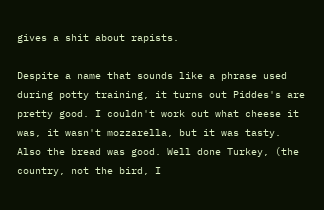gives a shit about rapists.

Despite a name that sounds like a phrase used during potty training, it turns out Piddes's are pretty good. I couldn't work out what cheese it was, it wasn't mozzarella, but it was tasty. Also the bread was good. Well done Turkey, (the country, not the bird, I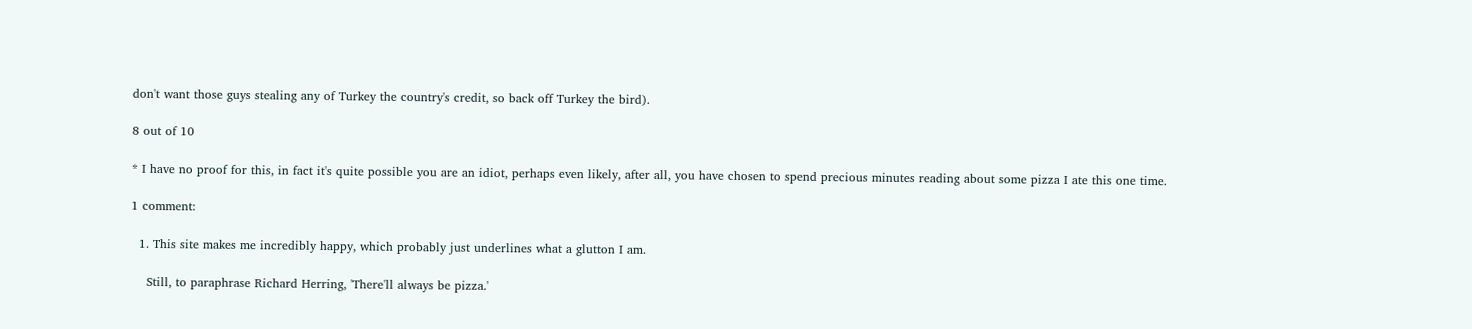don't want those guys stealing any of Turkey the country's credit, so back off Turkey the bird).

8 out of 10

* I have no proof for this, in fact it's quite possible you are an idiot, perhaps even likely, after all, you have chosen to spend precious minutes reading about some pizza I ate this one time.

1 comment:

  1. This site makes me incredibly happy, which probably just underlines what a glutton I am.

    Still, to paraphrase Richard Herring, 'There'll always be pizza.'